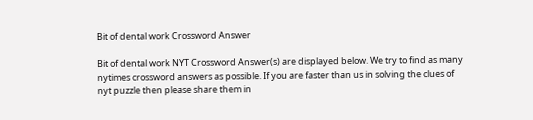Bit of dental work Crossword Answer

Bit of dental work NYT Crossword Answer(s) are displayed below. We try to find as many nytimes crossword answers as possible. If you are faster than us in solving the clues of nyt puzzle then please share them in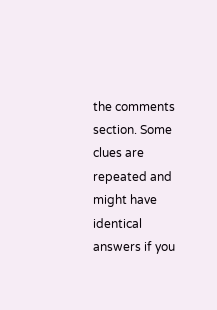the comments section. Some clues are repeated and might have identical answers if you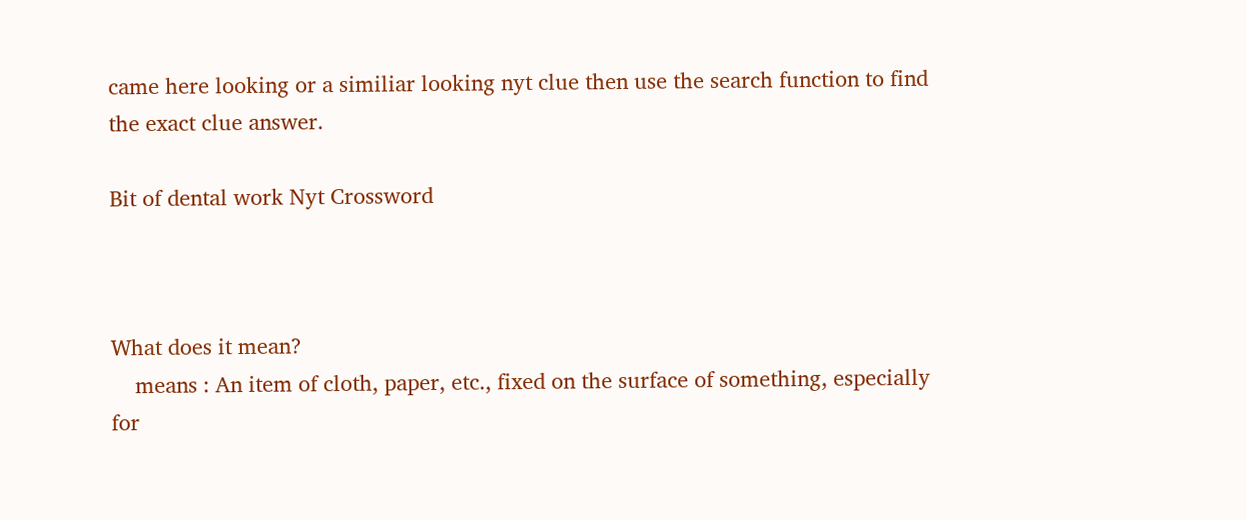came here looking or a similiar looking nyt clue then use the search function to find the exact clue answer.

Bit of dental work Nyt Crossword



What does it mean?
    means : An item of cloth, paper, etc., fixed on the surface of something, especially for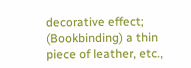decorative effect; (Bookbinding) a thin piece of leather, etc.,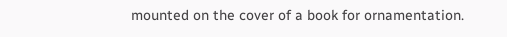mounted on the cover of a book for ornamentation.